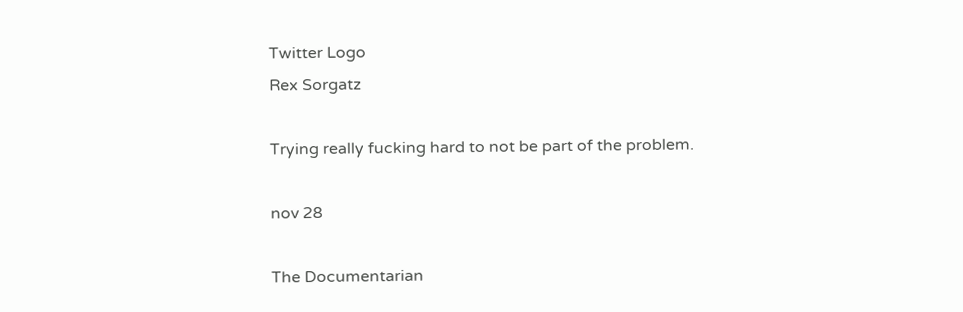Twitter Logo
Rex Sorgatz

Trying really fucking hard to not be part of the problem.

nov 28

The Documentarian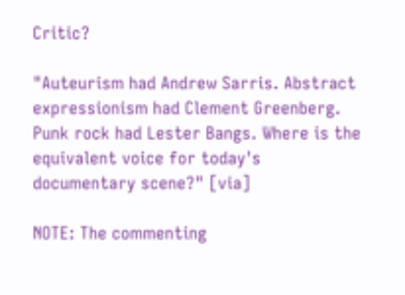Critic?

"Auteurism had Andrew Sarris. Abstract expressionism had Clement Greenberg. Punk rock had Lester Bangs. Where is the equivalent voice for today's documentary scene?" [via]

NOTE: The commenting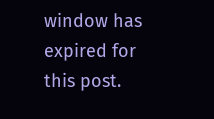window has expired for this post.